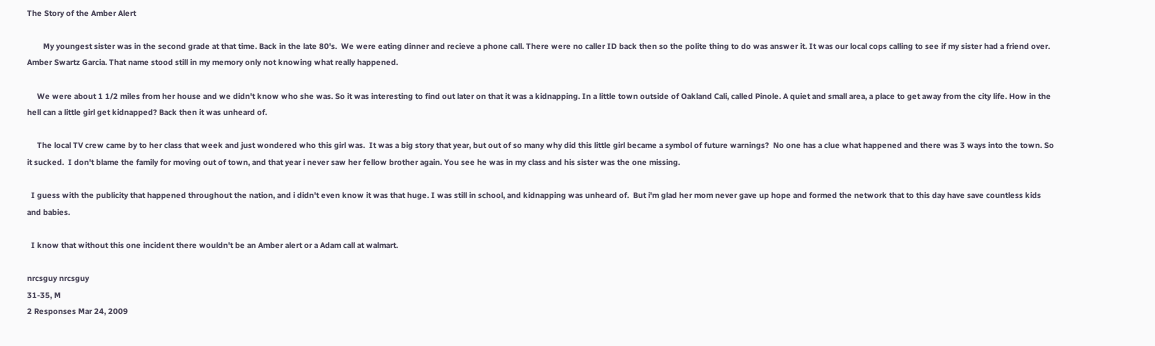The Story of the Amber Alert

        My youngest sister was in the second grade at that time. Back in the late 80's.  We were eating dinner and recieve a phone call. There were no caller ID back then so the polite thing to do was answer it. It was our local cops calling to see if my sister had a friend over. Amber Swartz Garcia. That name stood still in my memory only not knowing what really happened.

     We were about 1 1/2 miles from her house and we didn't know who she was. So it was interesting to find out later on that it was a kidnapping. In a little town outside of Oakland Cali, called Pinole. A quiet and small area, a place to get away from the city life. How in the hell can a little girl get kidnapped? Back then it was unheard of.

     The local TV crew came by to her class that week and just wondered who this girl was.  It was a big story that year, but out of so many why did this little girl became a symbol of future warnings?  No one has a clue what happened and there was 3 ways into the town. So it sucked.  I don't blame the family for moving out of town, and that year i never saw her fellow brother again. You see he was in my class and his sister was the one missing.

  I guess with the publicity that happened throughout the nation, and i didn't even know it was that huge. I was still in school, and kidnapping was unheard of.  But i'm glad her mom never gave up hope and formed the network that to this day have save countless kids and babies.

  I know that without this one incident there wouldn't be an Amber alert or a Adam call at walmart.

nrcsguy nrcsguy
31-35, M
2 Responses Mar 24, 2009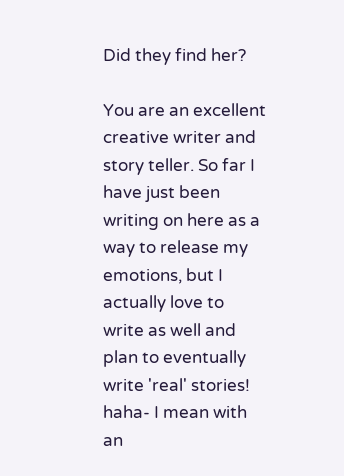Did they find her?

You are an excellent creative writer and story teller. So far I have just been writing on here as a way to release my emotions, but I actually love to write as well and plan to eventually write 'real' stories! haha- I mean with an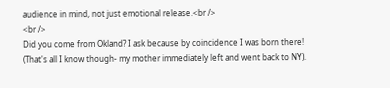audience in mind, not just emotional release.<br />
<br />
Did you come from Okland? I ask because by coincidence I was born there! (That's all I know though- my mother immediately left and went back to NY).